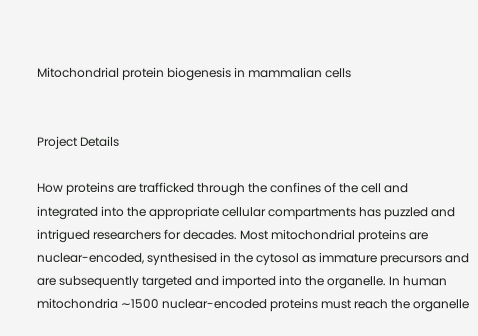Mitochondrial protein biogenesis in mammalian cells


Project Details

How proteins are trafficked through the confines of the cell and integrated into the appropriate cellular compartments has puzzled and intrigued researchers for decades. Most mitochondrial proteins are nuclear-encoded, synthesised in the cytosol as immature precursors and are subsequently targeted and imported into the organelle. In human mitochondria ∼1500 nuclear-encoded proteins must reach the organelle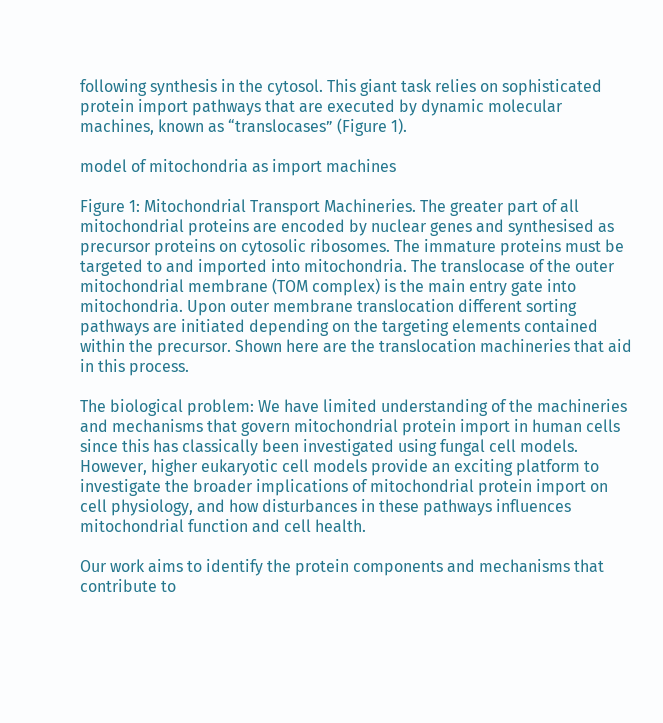following synthesis in the cytosol. This giant task relies on sophisticated protein import pathways that are executed by dynamic molecular machines, known as “translocases” (Figure 1).

model of mitochondria as import machines

Figure 1: Mitochondrial Transport Machineries. The greater part of all mitochondrial proteins are encoded by nuclear genes and synthesised as precursor proteins on cytosolic ribosomes. The immature proteins must be targeted to and imported into mitochondria. The translocase of the outer mitochondrial membrane (TOM complex) is the main entry gate into mitochondria. Upon outer membrane translocation different sorting pathways are initiated depending on the targeting elements contained within the precursor. Shown here are the translocation machineries that aid in this process.

The biological problem: We have limited understanding of the machineries and mechanisms that govern mitochondrial protein import in human cells since this has classically been investigated using fungal cell models. However, higher eukaryotic cell models provide an exciting platform to investigate the broader implications of mitochondrial protein import on cell physiology, and how disturbances in these pathways influences mitochondrial function and cell health.

Our work aims to identify the protein components and mechanisms that contribute to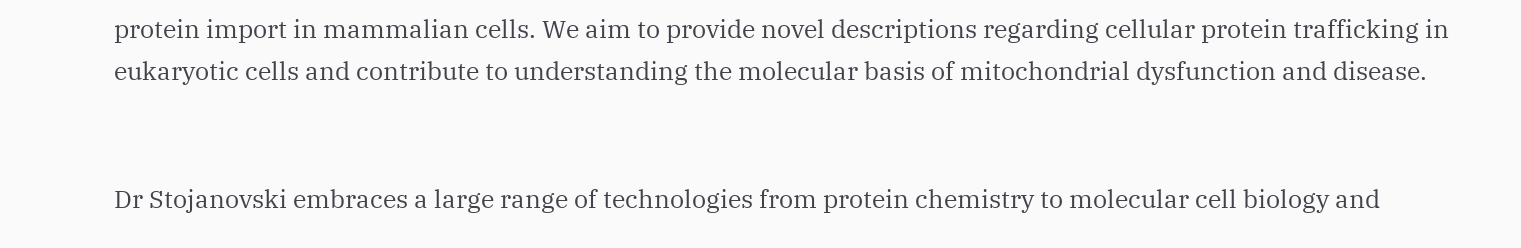protein import in mammalian cells. We aim to provide novel descriptions regarding cellular protein trafficking in eukaryotic cells and contribute to understanding the molecular basis of mitochondrial dysfunction and disease.


Dr Stojanovski embraces a large range of technologies from protein chemistry to molecular cell biology and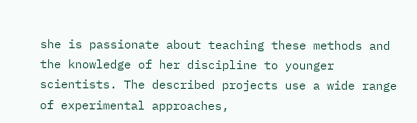she is passionate about teaching these methods and the knowledge of her discipline to younger scientists. The described projects use a wide range of experimental approaches,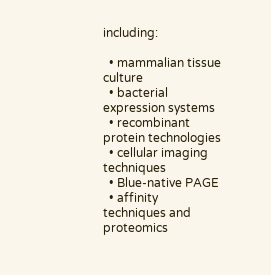including:

  • mammalian tissue culture
  • bacterial expression systems
  • recombinant protein technologies
  • cellular imaging techniques
  • Blue-native PAGE
  • affinity techniques and proteomics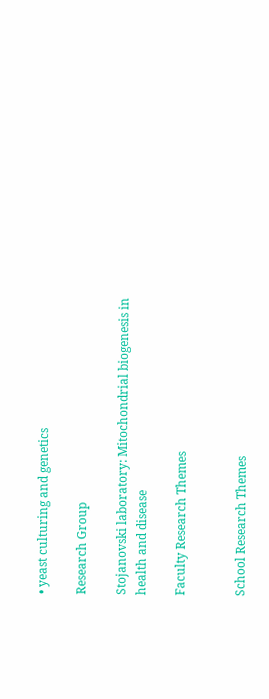• yeast culturing and genetics

Research Group

Stojanovski laboratory: Mitochondrial biogenesis in health and disease

Faculty Research Themes


School Research Themes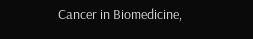Cancer in Biomedicine,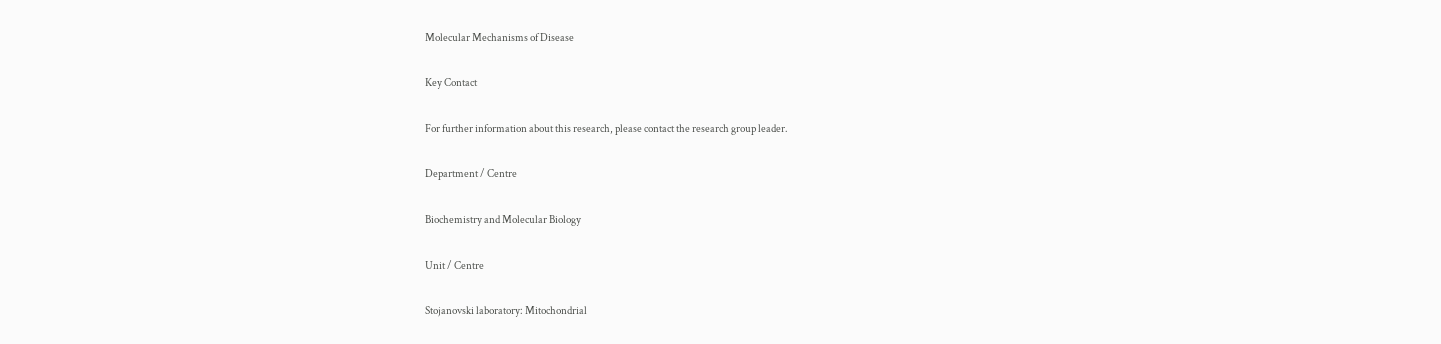Molecular Mechanisms of Disease

Key Contact

For further information about this research, please contact the research group leader.

Department / Centre

Biochemistry and Molecular Biology

Unit / Centre

Stojanovski laboratory: Mitochondrial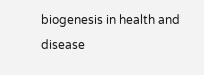biogenesis in health and disease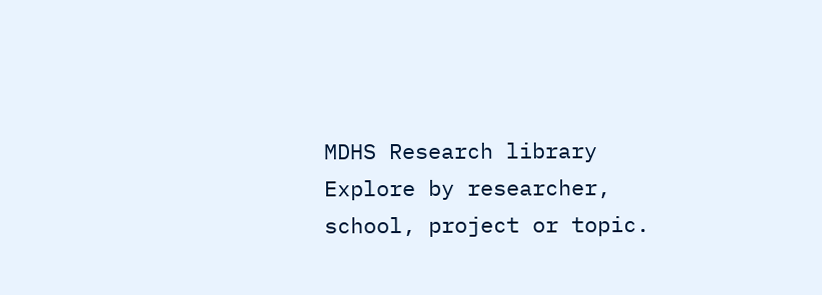MDHS Research library
Explore by researcher, school, project or topic.